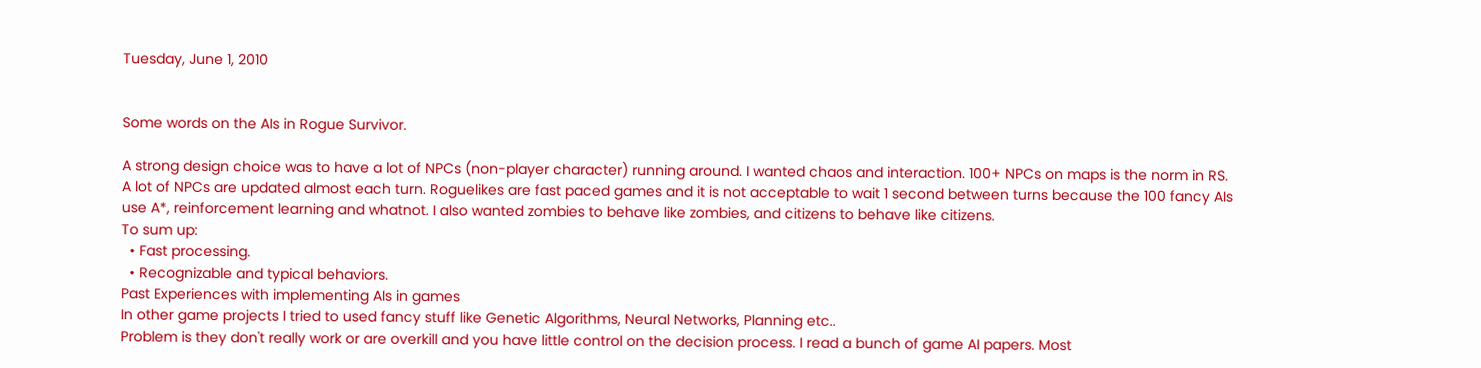Tuesday, June 1, 2010


Some words on the AIs in Rogue Survivor.

A strong design choice was to have a lot of NPCs (non-player character) running around. I wanted chaos and interaction. 100+ NPCs on maps is the norm in RS. A lot of NPCs are updated almost each turn. Roguelikes are fast paced games and it is not acceptable to wait 1 second between turns because the 100 fancy AIs use A*, reinforcement learning and whatnot. I also wanted zombies to behave like zombies, and citizens to behave like citizens.
To sum up:
  • Fast processing.
  • Recognizable and typical behaviors.
Past Experiences with implementing AIs in games
In other game projects I tried to used fancy stuff like Genetic Algorithms, Neural Networks, Planning etc..
Problem is they don't really work or are overkill and you have little control on the decision process. I read a bunch of game AI papers. Most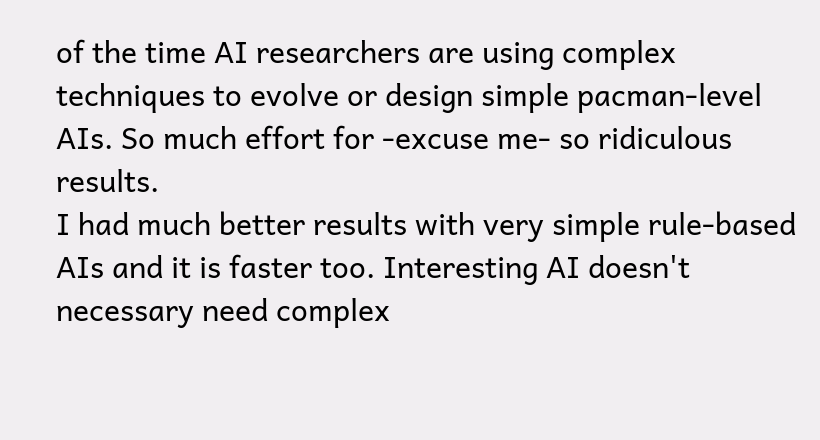of the time AI researchers are using complex techniques to evolve or design simple pacman-level AIs. So much effort for -excuse me- so ridiculous results.
I had much better results with very simple rule-based AIs and it is faster too. Interesting AI doesn't necessary need complex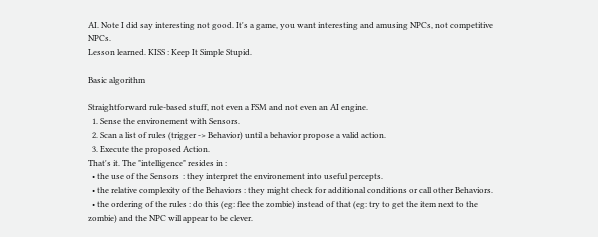AI. Note I did say interesting not good. It's a game, you want interesting and amusing NPCs, not competitive NPCs.
Lesson learned. KISS : Keep It Simple Stupid.

Basic algorithm

Straightforward rule-based stuff, not even a FSM and not even an AI engine.
  1. Sense the environement with Sensors.
  2. Scan a list of rules (trigger -> Behavior) until a behavior propose a valid action.
  3. Execute the proposed Action.
That's it. The "intelligence" resides in :
  • the use of the Sensors  : they interpret the environement into useful percepts.
  • the relative complexity of the Behaviors : they might check for additional conditions or call other Behaviors.
  • the ordering of the rules : do this (eg: flee the zombie) instead of that (eg: try to get the item next to the zombie) and the NPC will appear to be clever.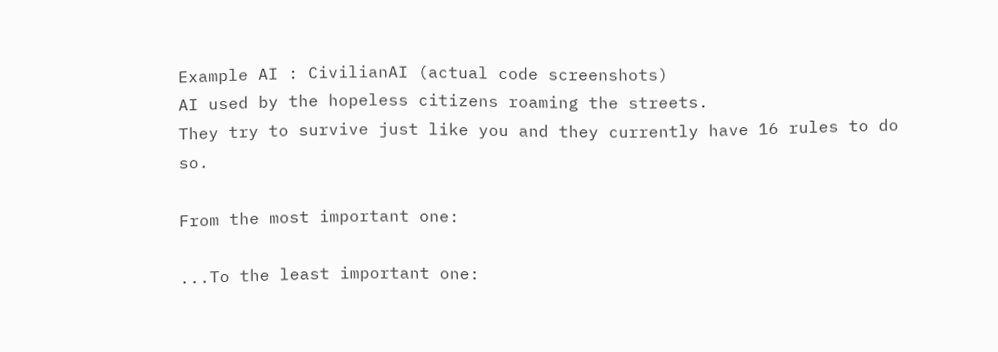Example AI : CivilianAI (actual code screenshots)
AI used by the hopeless citizens roaming the streets.
They try to survive just like you and they currently have 16 rules to do so.

From the most important one:

...To the least important one: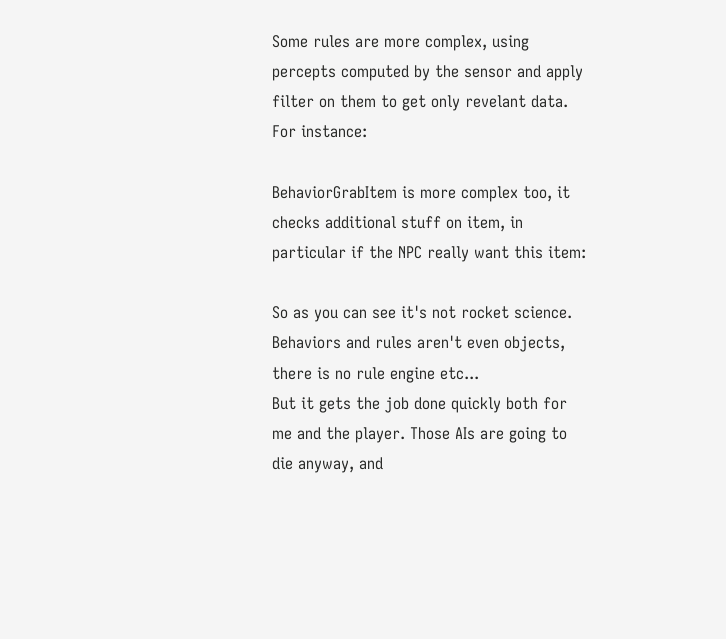Some rules are more complex, using percepts computed by the sensor and apply filter on them to get only revelant data.
For instance:

BehaviorGrabItem is more complex too, it checks additional stuff on item, in particular if the NPC really want this item:

So as you can see it's not rocket science. Behaviors and rules aren't even objects, there is no rule engine etc...
But it gets the job done quickly both for me and the player. Those AIs are going to die anyway, and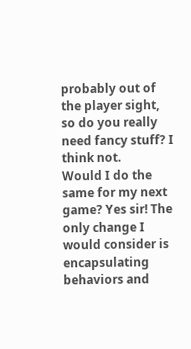probably out of the player sight, so do you really need fancy stuff? I think not.
Would I do the same for my next game? Yes sir! The only change I would consider is encapsulating behaviors and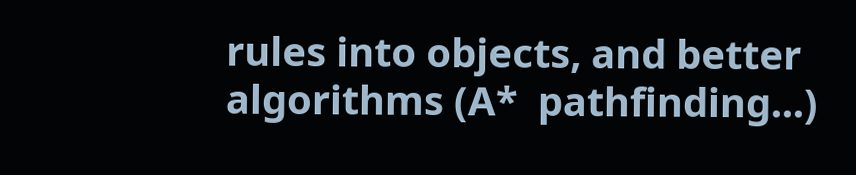rules into objects, and better algorithms (A*  pathfinding...)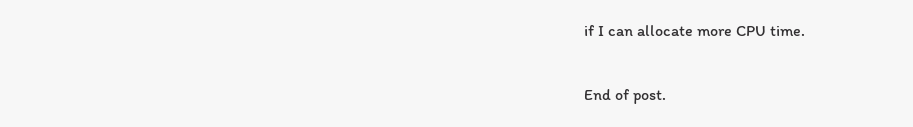if I can allocate more CPU time.

End of post.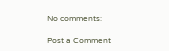No comments:

Post a Comment